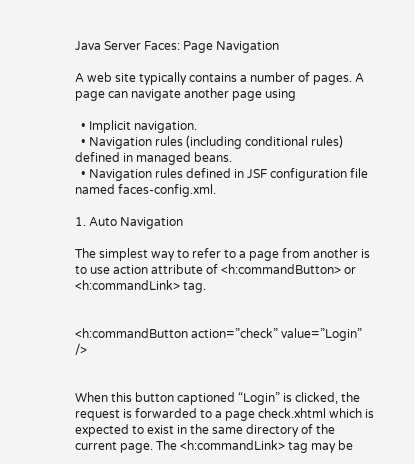Java Server Faces: Page Navigation

A web site typically contains a number of pages. A page can navigate another page using

  • Implicit navigation.
  • Navigation rules (including conditional rules) defined in managed beans.
  • Navigation rules defined in JSF configuration file named faces-config.xml.

1. Auto Navigation

The simplest way to refer to a page from another is to use action attribute of <h:commandButton> or <h:commandLink> tag.


<h:commandButton action=”check” value=”Login” />


When this button captioned “Login” is clicked, the request is forwarded to a page check.xhtml which is expected to exist in the same directory of the current page. The <h:commandLink> tag may be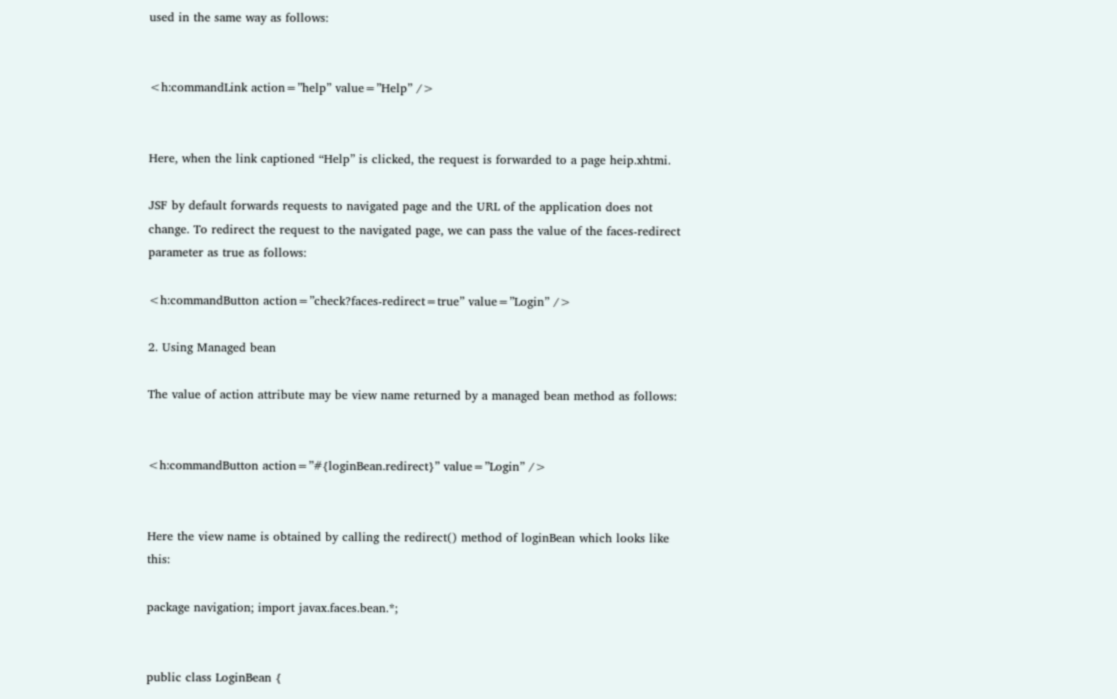used in the same way as follows:


<h:commandLink action=”help” value=”Help” />


Here, when the link captioned “Help” is clicked, the request is forwarded to a page heip.xhtmi.

JSF by default forwards requests to navigated page and the URL of the application does not change. To redirect the request to the navigated page, we can pass the value of the faces-redirect parameter as true as follows:

<h:commandButton action=”check?faces-redirect=true” value=”Login” />

2. Using Managed bean

The value of action attribute may be view name returned by a managed bean method as follows:


<h:commandButton action=”#{loginBean.redirect}” value=”Login” />


Here the view name is obtained by calling the redirect() method of loginBean which looks like this:

package navigation; import javax.faces.bean.*;


public class LoginBean {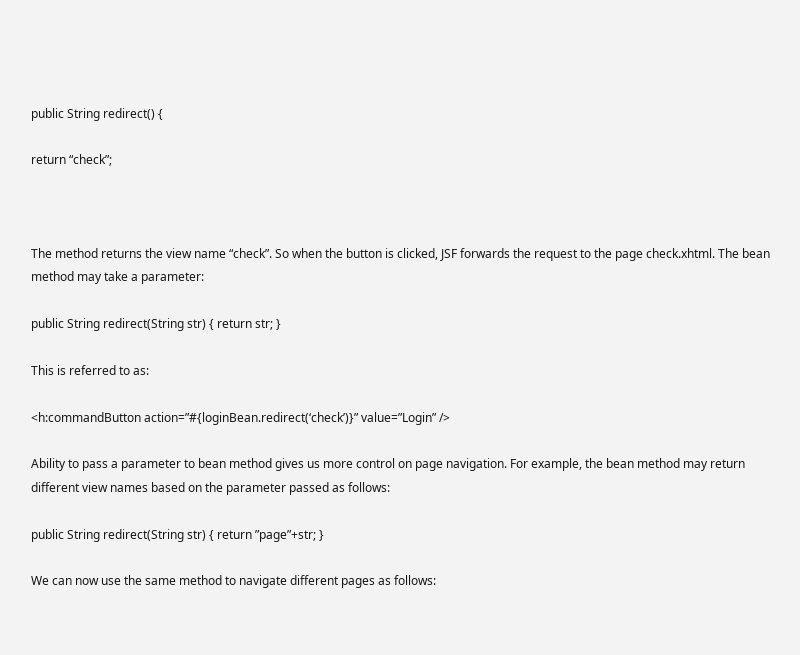public String redirect() {

return “check”;



The method returns the view name “check”. So when the button is clicked, JSF forwards the request to the page check.xhtml. The bean method may take a parameter:

public String redirect(String str) { return str; }

This is referred to as:

<h:commandButton action=”#{loginBean.redirect(‘check’)}” value=”Login” />

Ability to pass a parameter to bean method gives us more control on page navigation. For example, the bean method may return different view names based on the parameter passed as follows:

public String redirect(String str) { return ”page”+str; }

We can now use the same method to navigate different pages as follows: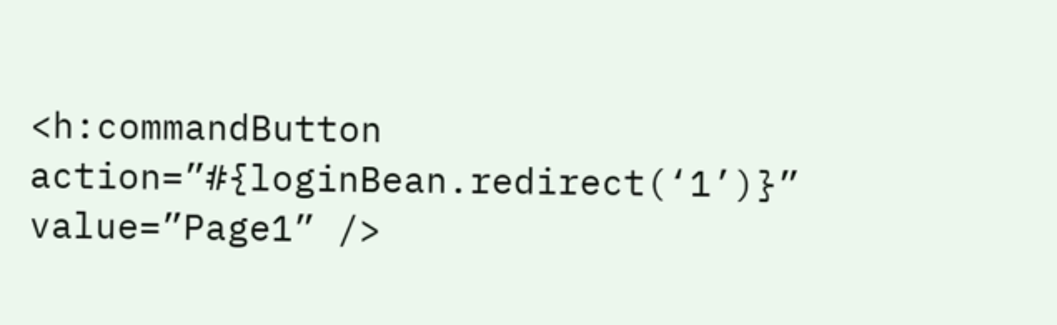<h:commandButton action=”#{loginBean.redirect(‘1’)}” value=”Page1” />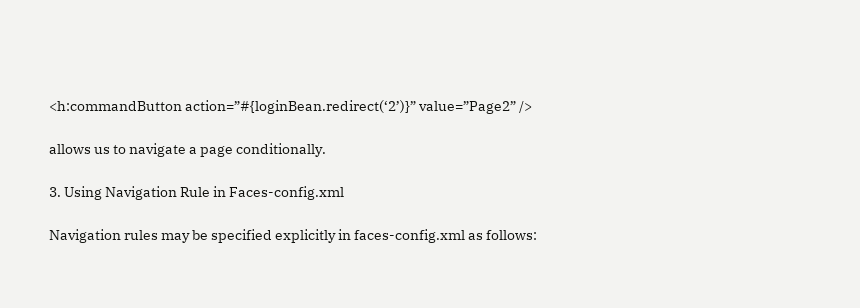<h:commandButton action=”#{loginBean.redirect(‘2’)}” value=”Page2” />

allows us to navigate a page conditionally.

3. Using Navigation Rule in Faces-config.xml

Navigation rules may be specified explicitly in faces-config.xml as follows: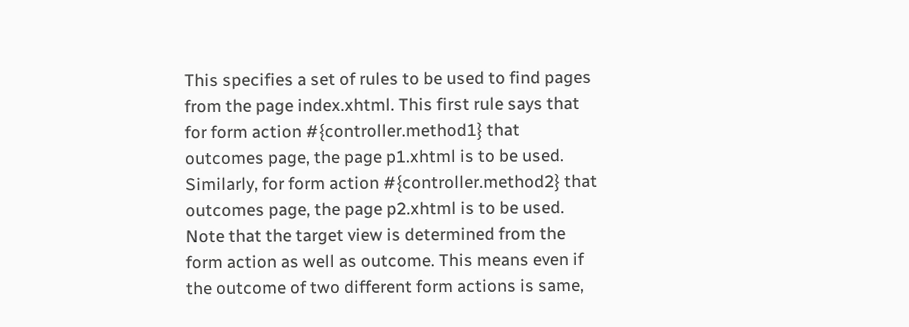This specifies a set of rules to be used to find pages from the page index.xhtml. This first rule says that for form action #{controller.method1} that outcomes page, the page p1.xhtml is to be used. Similarly, for form action #{controller.method2} that outcomes page, the page p2.xhtml is to be used. Note that the target view is determined from the form action as well as outcome. This means even if the outcome of two different form actions is same,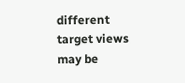different target views may be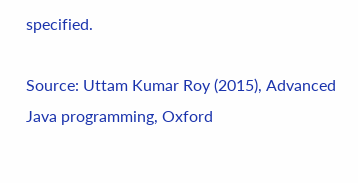specified.

Source: Uttam Kumar Roy (2015), Advanced Java programming, Oxford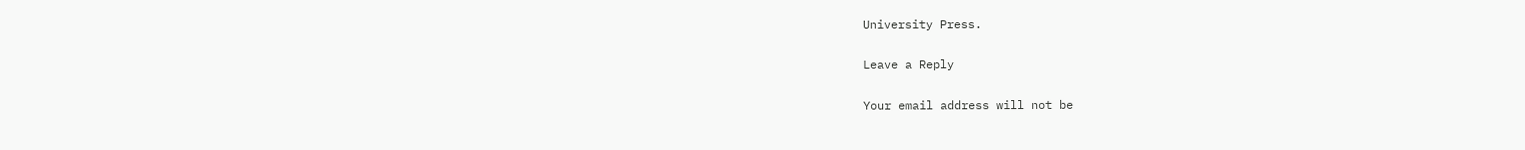University Press.

Leave a Reply

Your email address will not be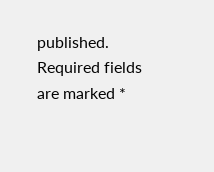published. Required fields are marked *